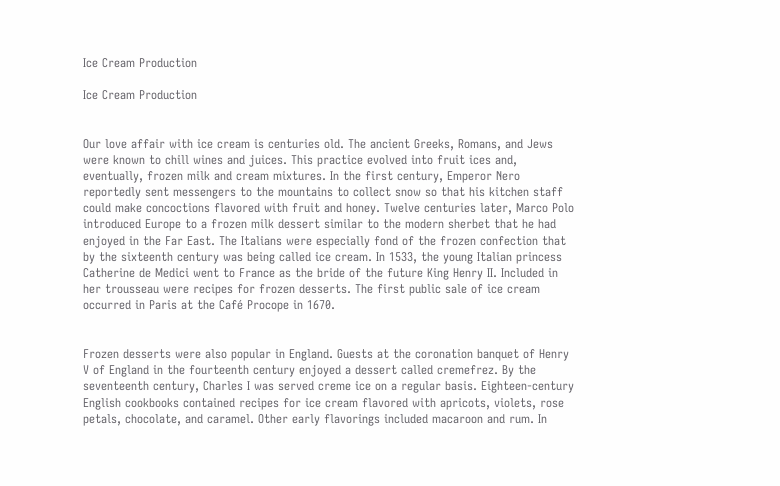Ice Cream Production

Ice Cream Production


Our love affair with ice cream is centuries old. The ancient Greeks, Romans, and Jews were known to chill wines and juices. This practice evolved into fruit ices and, eventually, frozen milk and cream mixtures. In the first century, Emperor Nero reportedly sent messengers to the mountains to collect snow so that his kitchen staff could make concoctions flavored with fruit and honey. Twelve centuries later, Marco Polo introduced Europe to a frozen milk dessert similar to the modern sherbet that he had enjoyed in the Far East. The Italians were especially fond of the frozen confection that by the sixteenth century was being called ice cream. In 1533, the young Italian princess Catherine de Medici went to France as the bride of the future King Henry II. Included in her trousseau were recipes for frozen desserts. The first public sale of ice cream occurred in Paris at the Café Procope in 1670.


Frozen desserts were also popular in England. Guests at the coronation banquet of Henry V of England in the fourteenth century enjoyed a dessert called cremefrez. By the seventeenth century, Charles I was served creme ice on a regular basis. Eighteen-century English cookbooks contained recipes for ice cream flavored with apricots, violets, rose petals, chocolate, and caramel. Other early flavorings included macaroon and rum. In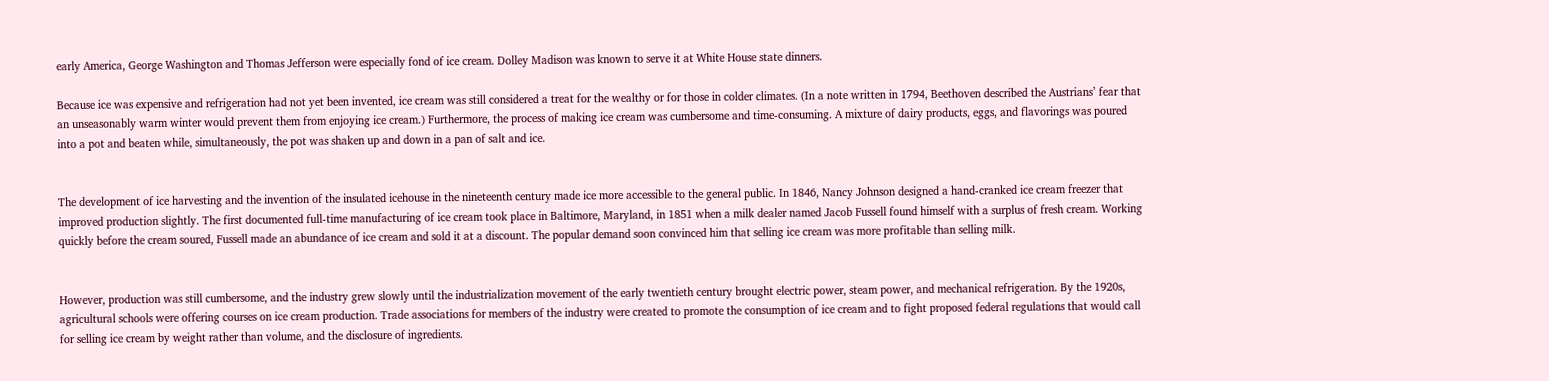early America, George Washington and Thomas Jefferson were especially fond of ice cream. Dolley Madison was known to serve it at White House state dinners.

Because ice was expensive and refrigeration had not yet been invented, ice cream was still considered a treat for the wealthy or for those in colder climates. (In a note written in 1794, Beethoven described the Austrians’ fear that an unseasonably warm winter would prevent them from enjoying ice cream.) Furthermore, the process of making ice cream was cumbersome and time-consuming. A mixture of dairy products, eggs, and flavorings was poured into a pot and beaten while, simultaneously, the pot was shaken up and down in a pan of salt and ice.


The development of ice harvesting and the invention of the insulated icehouse in the nineteenth century made ice more accessible to the general public. In 1846, Nancy Johnson designed a hand-cranked ice cream freezer that improved production slightly. The first documented full-time manufacturing of ice cream took place in Baltimore, Maryland, in 1851 when a milk dealer named Jacob Fussell found himself with a surplus of fresh cream. Working quickly before the cream soured, Fussell made an abundance of ice cream and sold it at a discount. The popular demand soon convinced him that selling ice cream was more profitable than selling milk.


However, production was still cumbersome, and the industry grew slowly until the industrialization movement of the early twentieth century brought electric power, steam power, and mechanical refrigeration. By the 1920s, agricultural schools were offering courses on ice cream production. Trade associations for members of the industry were created to promote the consumption of ice cream and to fight proposed federal regulations that would call for selling ice cream by weight rather than volume, and the disclosure of ingredients.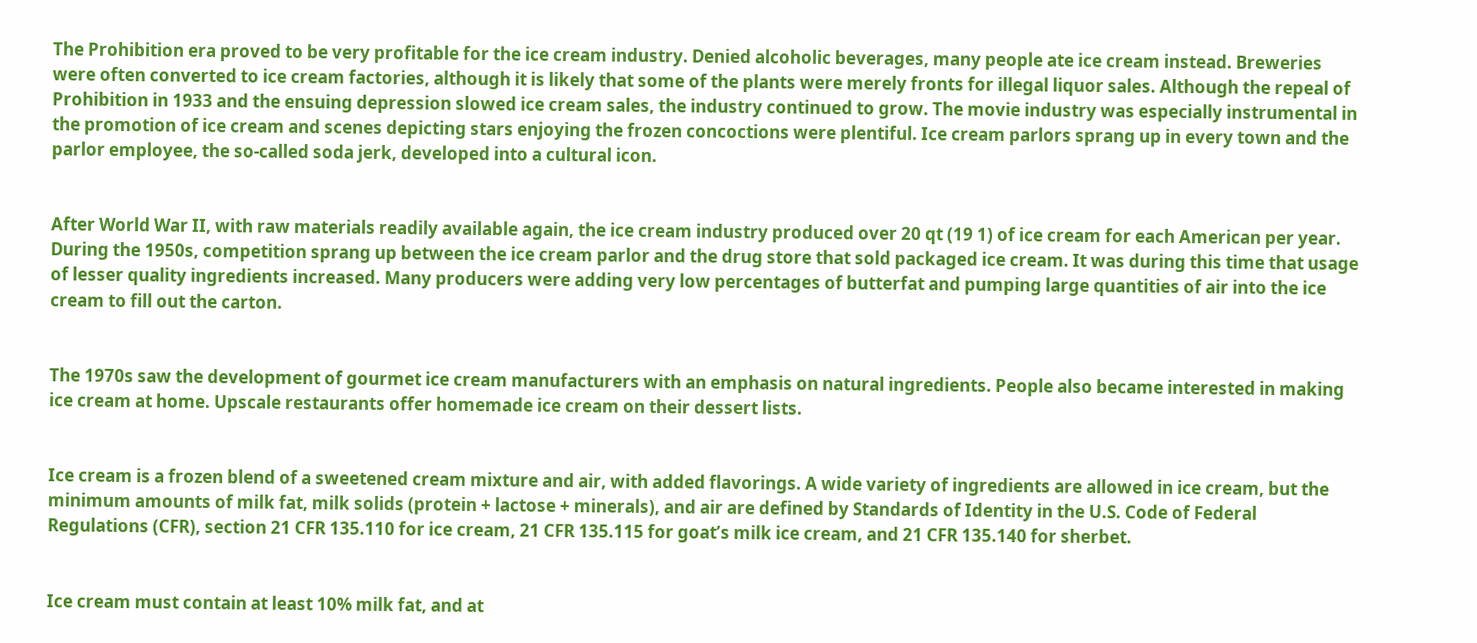The Prohibition era proved to be very profitable for the ice cream industry. Denied alcoholic beverages, many people ate ice cream instead. Breweries were often converted to ice cream factories, although it is likely that some of the plants were merely fronts for illegal liquor sales. Although the repeal of Prohibition in 1933 and the ensuing depression slowed ice cream sales, the industry continued to grow. The movie industry was especially instrumental in the promotion of ice cream and scenes depicting stars enjoying the frozen concoctions were plentiful. Ice cream parlors sprang up in every town and the parlor employee, the so-called soda jerk, developed into a cultural icon.


After World War II, with raw materials readily available again, the ice cream industry produced over 20 qt (19 1) of ice cream for each American per year. During the 1950s, competition sprang up between the ice cream parlor and the drug store that sold packaged ice cream. It was during this time that usage of lesser quality ingredients increased. Many producers were adding very low percentages of butterfat and pumping large quantities of air into the ice cream to fill out the carton.


The 1970s saw the development of gourmet ice cream manufacturers with an emphasis on natural ingredients. People also became interested in making ice cream at home. Upscale restaurants offer homemade ice cream on their dessert lists.


Ice cream is a frozen blend of a sweetened cream mixture and air, with added flavorings. A wide variety of ingredients are allowed in ice cream, but the minimum amounts of milk fat, milk solids (protein + lactose + minerals), and air are defined by Standards of Identity in the U.S. Code of Federal Regulations (CFR), section 21 CFR 135.110 for ice cream, 21 CFR 135.115 for goat’s milk ice cream, and 21 CFR 135.140 for sherbet.


Ice cream must contain at least 10% milk fat, and at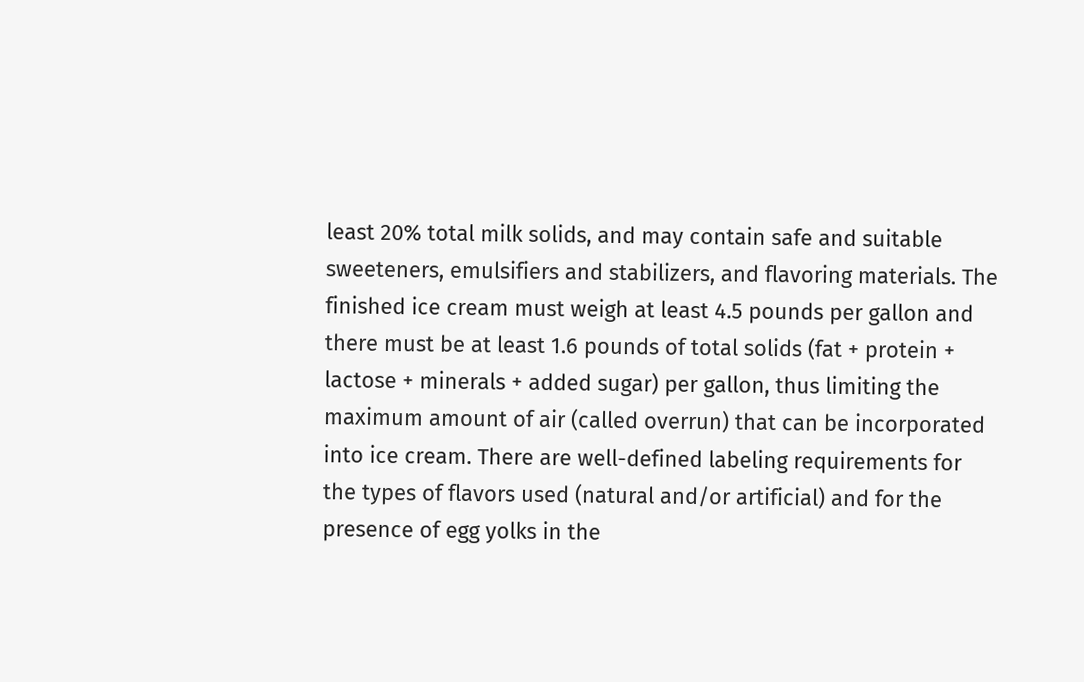least 20% total milk solids, and may contain safe and suitable sweeteners, emulsifiers and stabilizers, and flavoring materials. The finished ice cream must weigh at least 4.5 pounds per gallon and there must be at least 1.6 pounds of total solids (fat + protein + lactose + minerals + added sugar) per gallon, thus limiting the maximum amount of air (called overrun) that can be incorporated into ice cream. There are well-defined labeling requirements for the types of flavors used (natural and/or artificial) and for the presence of egg yolks in the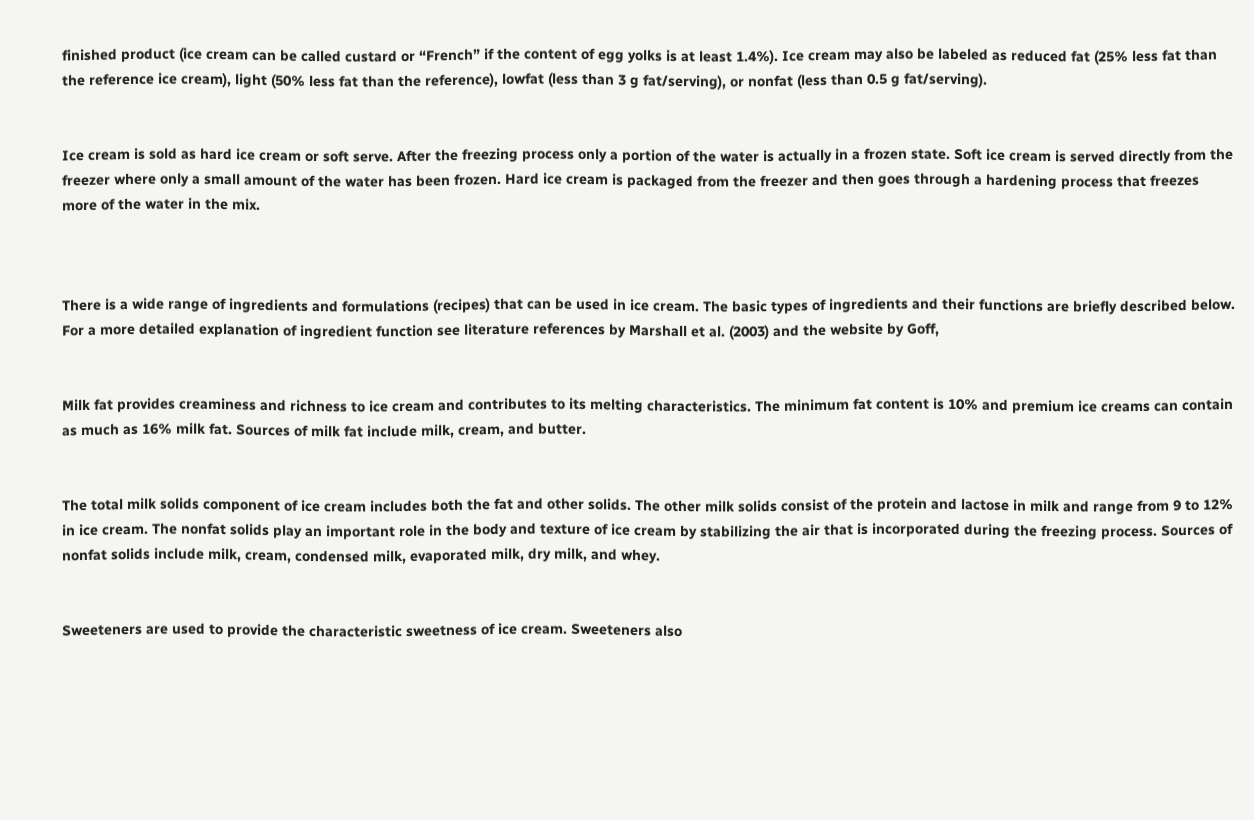finished product (ice cream can be called custard or “French” if the content of egg yolks is at least 1.4%). Ice cream may also be labeled as reduced fat (25% less fat than the reference ice cream), light (50% less fat than the reference), lowfat (less than 3 g fat/serving), or nonfat (less than 0.5 g fat/serving).


Ice cream is sold as hard ice cream or soft serve. After the freezing process only a portion of the water is actually in a frozen state. Soft ice cream is served directly from the freezer where only a small amount of the water has been frozen. Hard ice cream is packaged from the freezer and then goes through a hardening process that freezes more of the water in the mix.



There is a wide range of ingredients and formulations (recipes) that can be used in ice cream. The basic types of ingredients and their functions are briefly described below. For a more detailed explanation of ingredient function see literature references by Marshall et al. (2003) and the website by Goff,


Milk fat provides creaminess and richness to ice cream and contributes to its melting characteristics. The minimum fat content is 10% and premium ice creams can contain as much as 16% milk fat. Sources of milk fat include milk, cream, and butter.


The total milk solids component of ice cream includes both the fat and other solids. The other milk solids consist of the protein and lactose in milk and range from 9 to 12% in ice cream. The nonfat solids play an important role in the body and texture of ice cream by stabilizing the air that is incorporated during the freezing process. Sources of nonfat solids include milk, cream, condensed milk, evaporated milk, dry milk, and whey.


Sweeteners are used to provide the characteristic sweetness of ice cream. Sweeteners also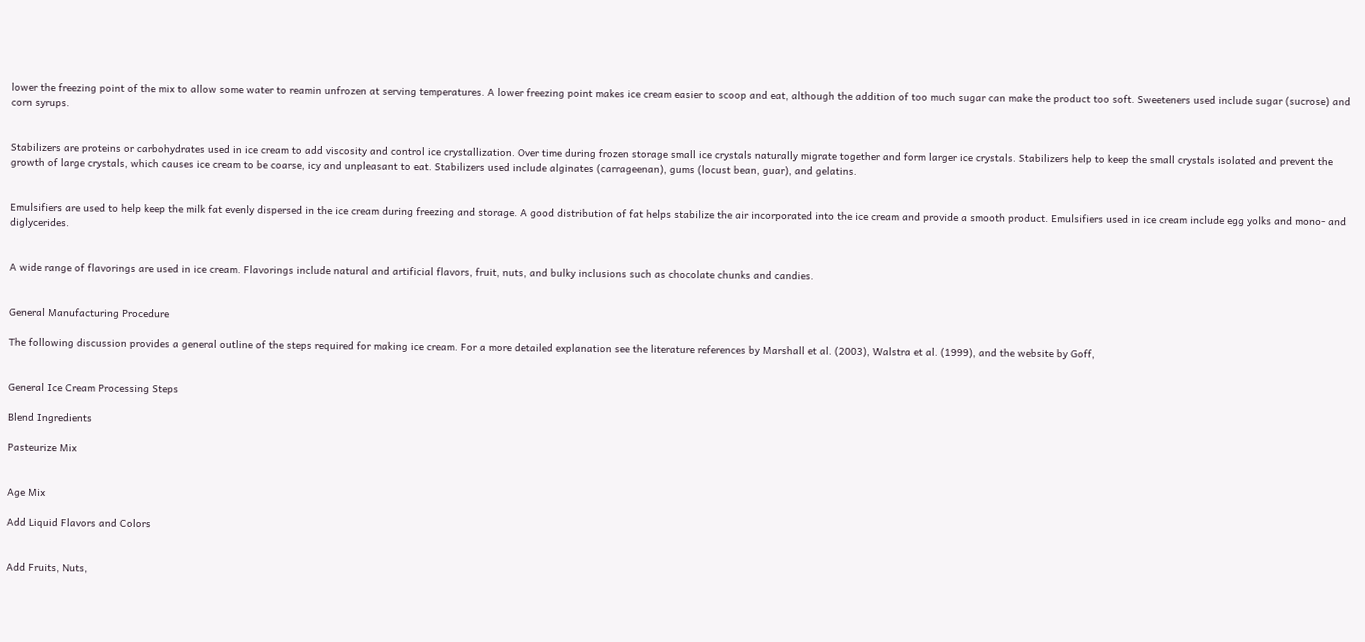lower the freezing point of the mix to allow some water to reamin unfrozen at serving temperatures. A lower freezing point makes ice cream easier to scoop and eat, although the addition of too much sugar can make the product too soft. Sweeteners used include sugar (sucrose) and corn syrups.


Stabilizers are proteins or carbohydrates used in ice cream to add viscosity and control ice crystallization. Over time during frozen storage small ice crystals naturally migrate together and form larger ice crystals. Stabilizers help to keep the small crystals isolated and prevent the growth of large crystals, which causes ice cream to be coarse, icy and unpleasant to eat. Stabilizers used include alginates (carrageenan), gums (locust bean, guar), and gelatins.


Emulsifiers are used to help keep the milk fat evenly dispersed in the ice cream during freezing and storage. A good distribution of fat helps stabilize the air incorporated into the ice cream and provide a smooth product. Emulsifiers used in ice cream include egg yolks and mono- and diglycerides.


A wide range of flavorings are used in ice cream. Flavorings include natural and artificial flavors, fruit, nuts, and bulky inclusions such as chocolate chunks and candies.


General Manufacturing Procedure

The following discussion provides a general outline of the steps required for making ice cream. For a more detailed explanation see the literature references by Marshall et al. (2003), Walstra et al. (1999), and the website by Goff,


General Ice Cream Processing Steps

Blend Ingredients

Pasteurize Mix


Age Mix

Add Liquid Flavors and Colors


Add Fruits, Nuts,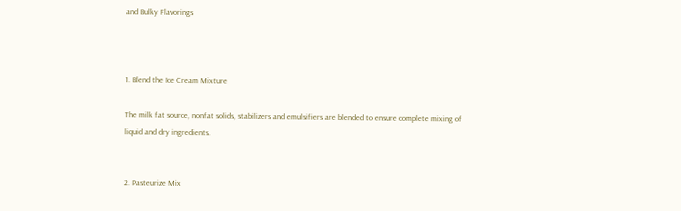and Bulky Flavorings



1. Blend the Ice Cream Mixture

The milk fat source, nonfat solids, stabilizers and emulsifiers are blended to ensure complete mixing of liquid and dry ingredients.


2. Pasteurize Mix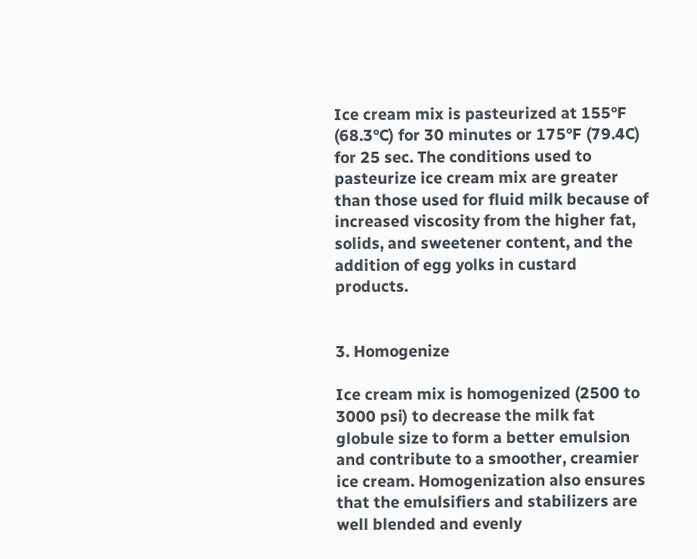Ice cream mix is pasteurized at 155°F (68.3°C) for 30 minutes or 175°F (79.4C) for 25 sec. The conditions used to pasteurize ice cream mix are greater than those used for fluid milk because of increased viscosity from the higher fat, solids, and sweetener content, and the addition of egg yolks in custard products.


3. Homogenize

Ice cream mix is homogenized (2500 to 3000 psi) to decrease the milk fat globule size to form a better emulsion and contribute to a smoother, creamier ice cream. Homogenization also ensures that the emulsifiers and stabilizers are well blended and evenly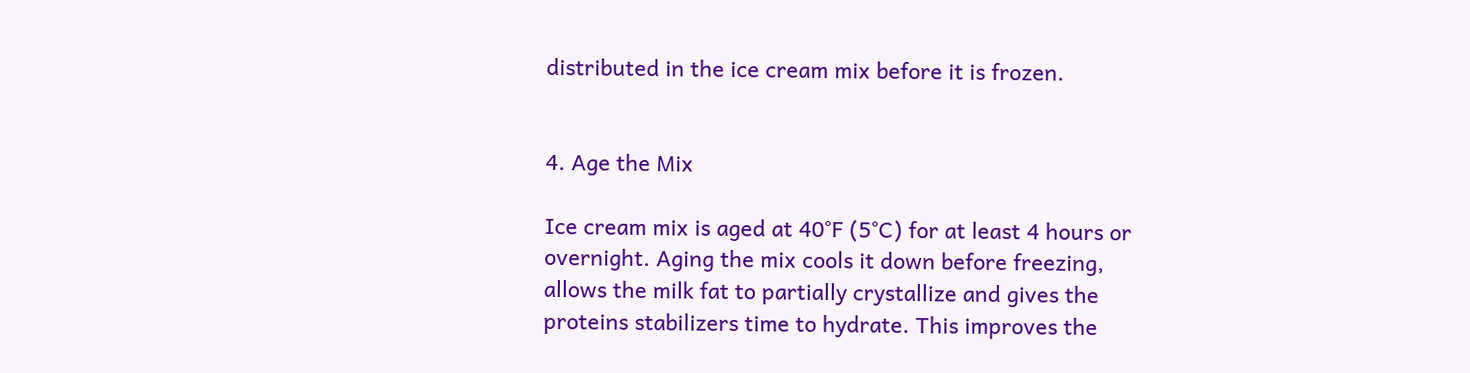distributed in the ice cream mix before it is frozen.


4. Age the Mix

Ice cream mix is aged at 40°F (5°C) for at least 4 hours or overnight. Aging the mix cools it down before freezing, allows the milk fat to partially crystallize and gives the proteins stabilizers time to hydrate. This improves the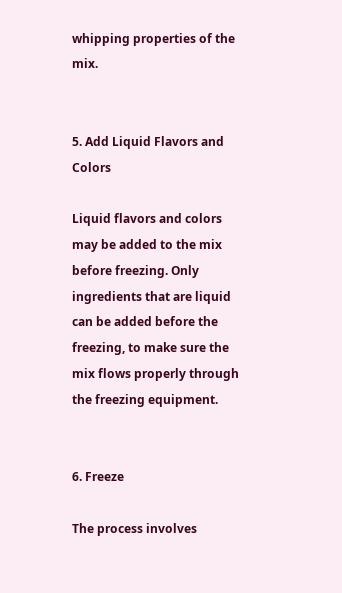whipping properties of the mix.


5. Add Liquid Flavors and Colors

Liquid flavors and colors may be added to the mix before freezing. Only ingredients that are liquid can be added before the freezing, to make sure the mix flows properly through the freezing equipment.


6. Freeze

The process involves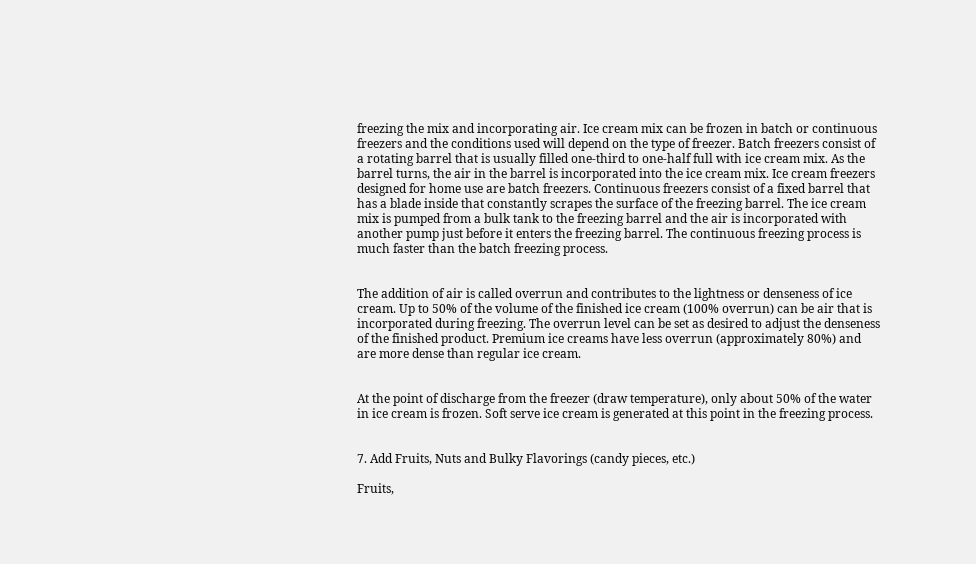freezing the mix and incorporating air. Ice cream mix can be frozen in batch or continuous freezers and the conditions used will depend on the type of freezer. Batch freezers consist of a rotating barrel that is usually filled one-third to one-half full with ice cream mix. As the barrel turns, the air in the barrel is incorporated into the ice cream mix. Ice cream freezers designed for home use are batch freezers. Continuous freezers consist of a fixed barrel that has a blade inside that constantly scrapes the surface of the freezing barrel. The ice cream mix is pumped from a bulk tank to the freezing barrel and the air is incorporated with another pump just before it enters the freezing barrel. The continuous freezing process is much faster than the batch freezing process.


The addition of air is called overrun and contributes to the lightness or denseness of ice cream. Up to 50% of the volume of the finished ice cream (100% overrun) can be air that is incorporated during freezing. The overrun level can be set as desired to adjust the denseness of the finished product. Premium ice creams have less overrun (approximately 80%) and are more dense than regular ice cream.


At the point of discharge from the freezer (draw temperature), only about 50% of the water in ice cream is frozen. Soft serve ice cream is generated at this point in the freezing process.


7. Add Fruits, Nuts and Bulky Flavorings (candy pieces, etc.)

Fruits,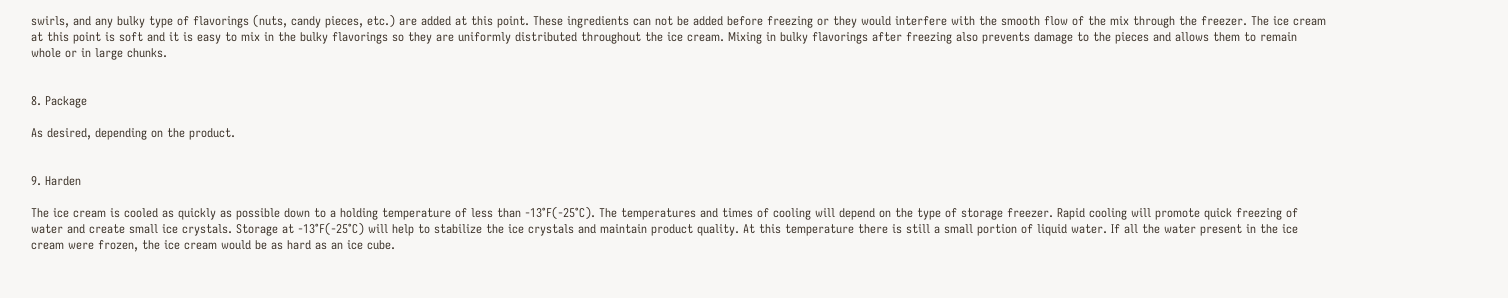swirls, and any bulky type of flavorings (nuts, candy pieces, etc.) are added at this point. These ingredients can not be added before freezing or they would interfere with the smooth flow of the mix through the freezer. The ice cream at this point is soft and it is easy to mix in the bulky flavorings so they are uniformly distributed throughout the ice cream. Mixing in bulky flavorings after freezing also prevents damage to the pieces and allows them to remain whole or in large chunks.


8. Package

As desired, depending on the product.


9. Harden

The ice cream is cooled as quickly as possible down to a holding temperature of less than -13°F(-25°C). The temperatures and times of cooling will depend on the type of storage freezer. Rapid cooling will promote quick freezing of water and create small ice crystals. Storage at -13°F(-25°C) will help to stabilize the ice crystals and maintain product quality. At this temperature there is still a small portion of liquid water. If all the water present in the ice cream were frozen, the ice cream would be as hard as an ice cube.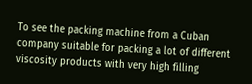To see the packing machine from a Cuban company suitable for packing a lot of different viscosity products with very high filling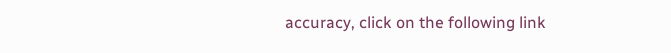accuracy, click on the following link